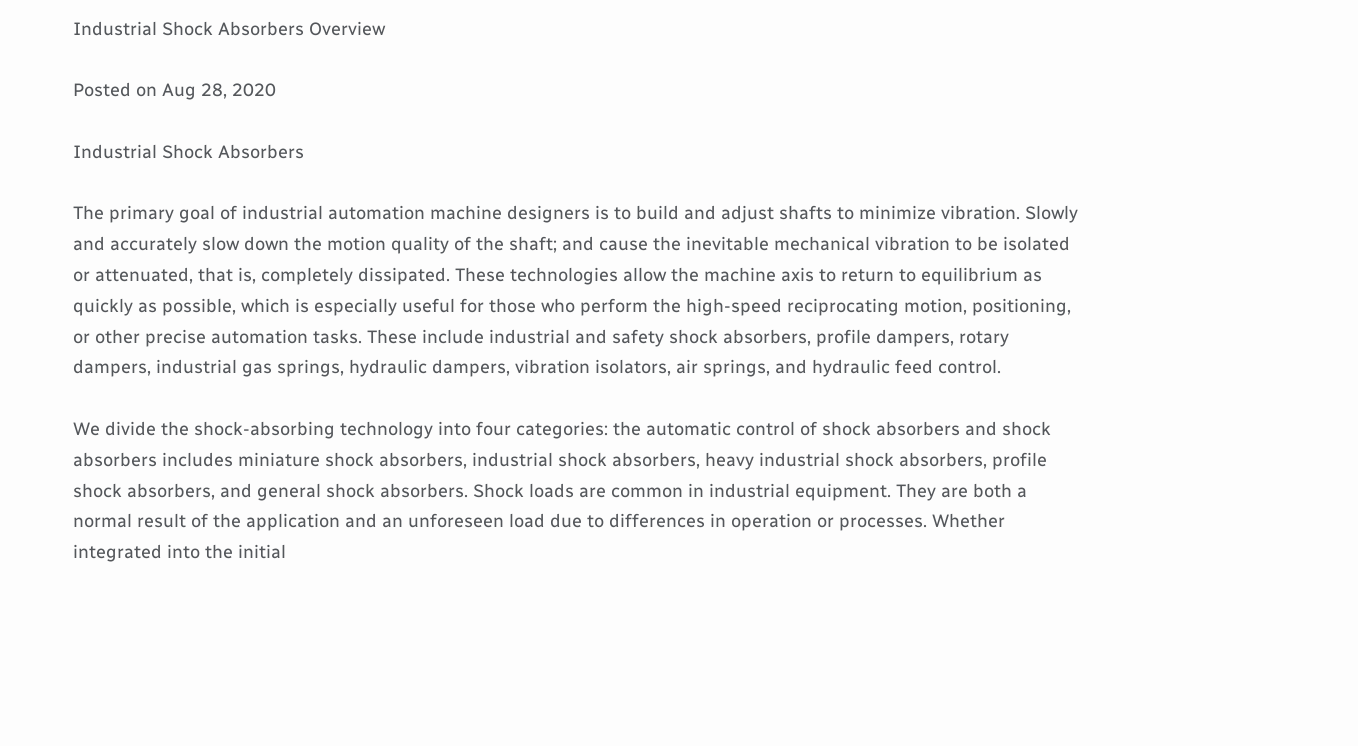Industrial Shock Absorbers Overview

Posted on Aug 28, 2020

Industrial Shock Absorbers

The primary goal of industrial automation machine designers is to build and adjust shafts to minimize vibration. Slowly and accurately slow down the motion quality of the shaft; and cause the inevitable mechanical vibration to be isolated or attenuated, that is, completely dissipated. These technologies allow the machine axis to return to equilibrium as quickly as possible, which is especially useful for those who perform the high-speed reciprocating motion, positioning, or other precise automation tasks. These include industrial and safety shock absorbers, profile dampers, rotary dampers, industrial gas springs, hydraulic dampers, vibration isolators, air springs, and hydraulic feed control.

We divide the shock-absorbing technology into four categories: the automatic control of shock absorbers and shock absorbers includes miniature shock absorbers, industrial shock absorbers, heavy industrial shock absorbers, profile shock absorbers, and general shock absorbers. Shock loads are common in industrial equipment. They are both a normal result of the application and an unforeseen load due to differences in operation or processes. Whether integrated into the initial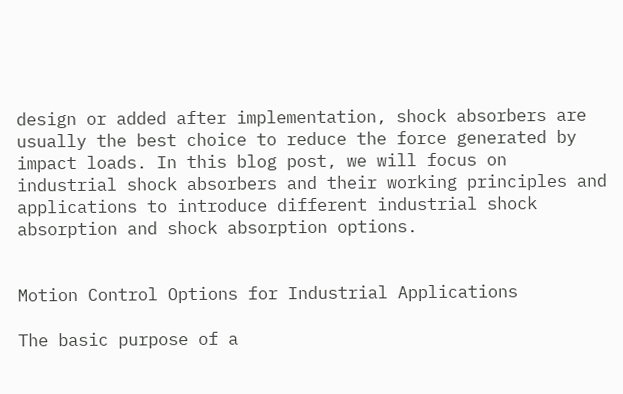design or added after implementation, shock absorbers are usually the best choice to reduce the force generated by impact loads. In this blog post, we will focus on industrial shock absorbers and their working principles and applications to introduce different industrial shock absorption and shock absorption options.


Motion Control Options for Industrial Applications

The basic purpose of a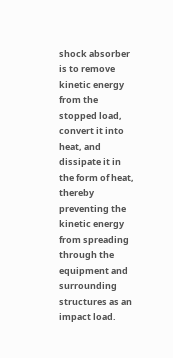shock absorber is to remove kinetic energy from the stopped load, convert it into heat, and dissipate it in the form of heat, thereby preventing the kinetic energy from spreading through the equipment and surrounding structures as an impact load.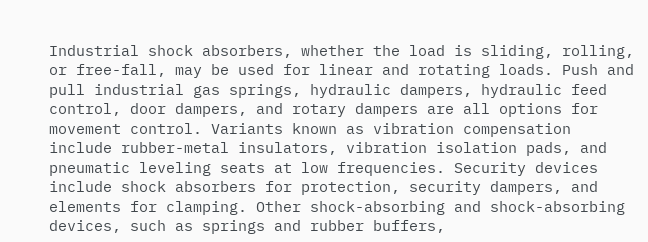Industrial shock absorbers, whether the load is sliding, rolling, or free-fall, may be used for linear and rotating loads. Push and pull industrial gas springs, hydraulic dampers, hydraulic feed control, door dampers, and rotary dampers are all options for movement control. Variants known as vibration compensation include rubber-metal insulators, vibration isolation pads, and pneumatic leveling seats at low frequencies. Security devices include shock absorbers for protection, security dampers, and elements for clamping. Other shock-absorbing and shock-absorbing devices, such as springs and rubber buffers,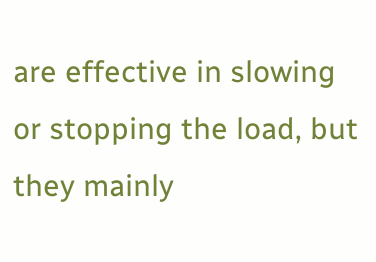are effective in slowing or stopping the load, but they mainly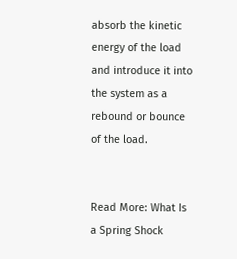absorb the kinetic energy of the load and introduce it into the system as a rebound or bounce of the load.


Read More: What Is a Spring Shock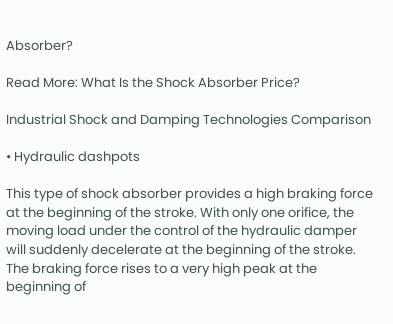Absorber?

Read More: What Is the Shock Absorber Price?

Industrial Shock and Damping Technologies Comparison

• Hydraulic dashpots

This type of shock absorber provides a high braking force at the beginning of the stroke. With only one orifice, the moving load under the control of the hydraulic damper will suddenly decelerate at the beginning of the stroke. The braking force rises to a very high peak at the beginning of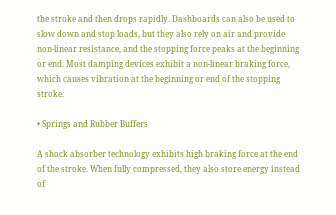the stroke and then drops rapidly. Dashboards can also be used to slow down and stop loads, but they also rely on air and provide non-linear resistance, and the stopping force peaks at the beginning or end. Most damping devices exhibit a non-linear braking force, which causes vibration at the beginning or end of the stopping stroke.

• Springs and Rubber Buffers

A shock absorber technology exhibits high braking force at the end of the stroke. When fully compressed, they also store energy instead of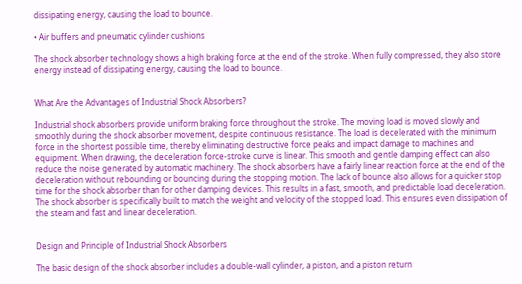dissipating energy, causing the load to bounce.

• Air buffers and pneumatic cylinder cushions

The shock absorber technology shows a high braking force at the end of the stroke. When fully compressed, they also store energy instead of dissipating energy, causing the load to bounce.


What Are the Advantages of Industrial Shock Absorbers?

Industrial shock absorbers provide uniform braking force throughout the stroke. The moving load is moved slowly and smoothly during the shock absorber movement, despite continuous resistance. The load is decelerated with the minimum force in the shortest possible time, thereby eliminating destructive force peaks and impact damage to machines and equipment. When drawing, the deceleration force-stroke curve is linear. This smooth and gentle damping effect can also reduce the noise generated by automatic machinery. The shock absorbers have a fairly linear reaction force at the end of the deceleration without rebounding or bouncing during the stopping motion. The lack of bounce also allows for a quicker stop time for the shock absorber than for other damping devices. This results in a fast, smooth, and predictable load deceleration. The shock absorber is specifically built to match the weight and velocity of the stopped load. This ensures even dissipation of the steam and fast and linear deceleration.


Design and Principle of Industrial Shock Absorbers

The basic design of the shock absorber includes a double-wall cylinder, a piston, and a piston return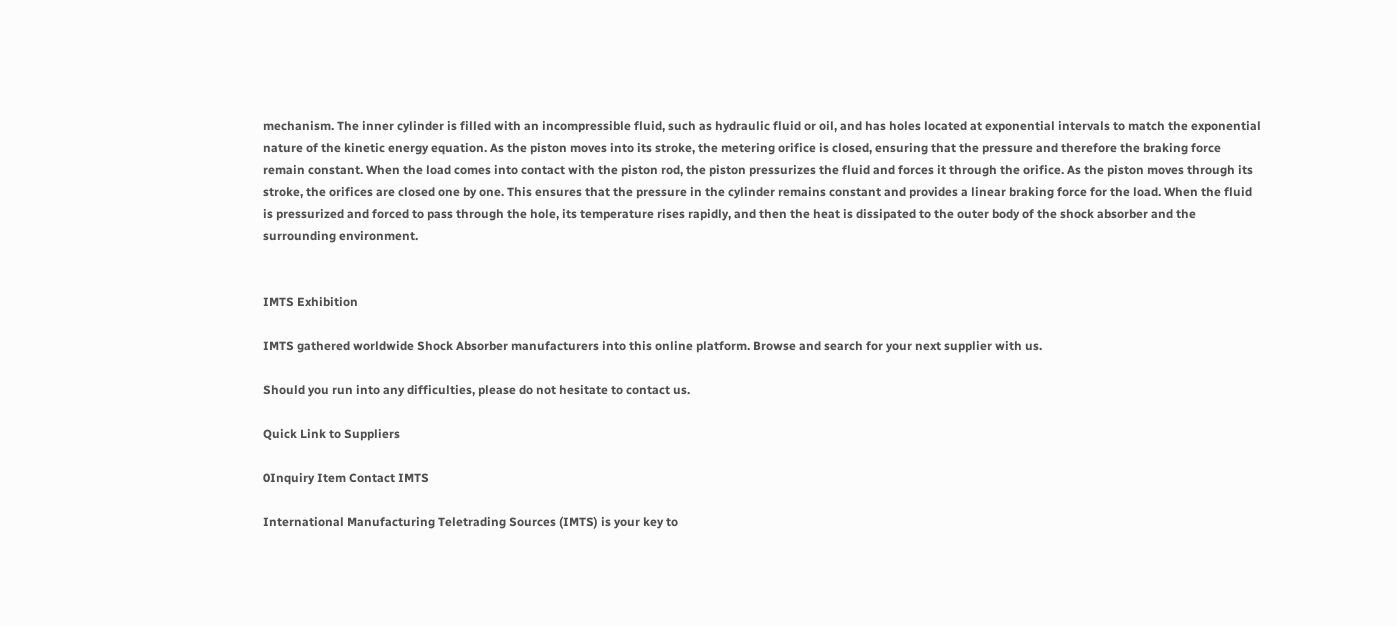mechanism. The inner cylinder is filled with an incompressible fluid, such as hydraulic fluid or oil, and has holes located at exponential intervals to match the exponential nature of the kinetic energy equation. As the piston moves into its stroke, the metering orifice is closed, ensuring that the pressure and therefore the braking force remain constant. When the load comes into contact with the piston rod, the piston pressurizes the fluid and forces it through the orifice. As the piston moves through its stroke, the orifices are closed one by one. This ensures that the pressure in the cylinder remains constant and provides a linear braking force for the load. When the fluid is pressurized and forced to pass through the hole, its temperature rises rapidly, and then the heat is dissipated to the outer body of the shock absorber and the surrounding environment.


IMTS Exhibition

IMTS gathered worldwide Shock Absorber manufacturers into this online platform. Browse and search for your next supplier with us.

Should you run into any difficulties, please do not hesitate to contact us.

Quick Link to Suppliers

0Inquiry Item Contact IMTS

International Manufacturing Teletrading Sources (IMTS) is your key to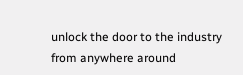unlock the door to the industry from anywhere around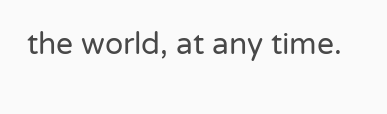the world, at any time.